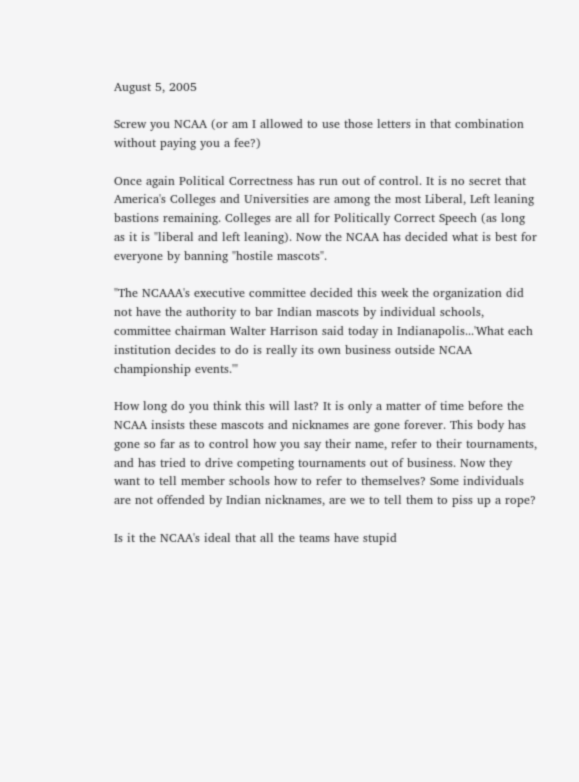August 5, 2005

Screw you NCAA (or am I allowed to use those letters in that combination without paying you a fee?)

Once again Political Correctness has run out of control. It is no secret that America's Colleges and Universities are among the most Liberal, Left leaning bastions remaining. Colleges are all for Politically Correct Speech (as long as it is "liberal and left leaning). Now the NCAA has decided what is best for everyone by banning "hostile mascots".

"The NCAAA's executive committee decided this week the organization did not have the authority to bar Indian mascots by individual schools, committee chairman Walter Harrison said today in Indianapolis...'What each institution decides to do is really its own business outside NCAA championship events.'"

How long do you think this will last? It is only a matter of time before the NCAA insists these mascots and nicknames are gone forever. This body has gone so far as to control how you say their name, refer to their tournaments, and has tried to drive competing tournaments out of business. Now they want to tell member schools how to refer to themselves? Some individuals are not offended by Indian nicknames, are we to tell them to piss up a rope?

Is it the NCAA's ideal that all the teams have stupid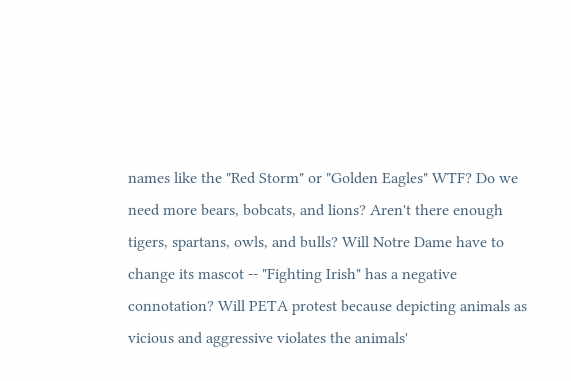names like the "Red Storm" or "Golden Eagles" WTF? Do we need more bears, bobcats, and lions? Aren't there enough tigers, spartans, owls, and bulls? Will Notre Dame have to change its mascot -- "Fighting Irish" has a negative connotation? Will PETA protest because depicting animals as vicious and aggressive violates the animals'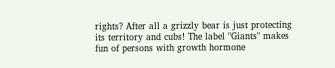rights? After all a grizzly bear is just protecting its territory and cubs! The label "Giants" makes fun of persons with growth hormone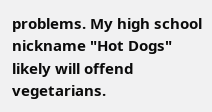problems. My high school nickname "Hot Dogs" likely will offend vegetarians.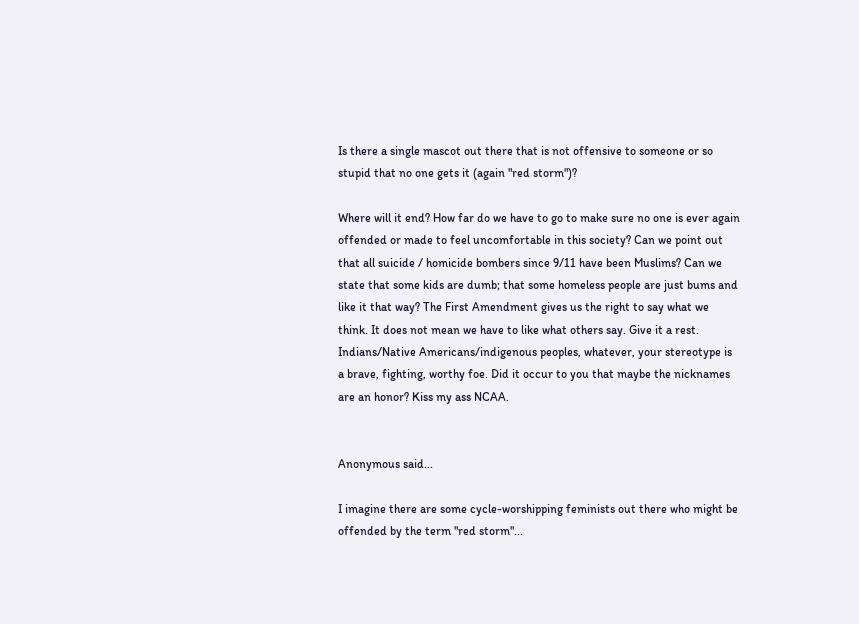Is there a single mascot out there that is not offensive to someone or so stupid that no one gets it (again "red storm")?

Where will it end? How far do we have to go to make sure no one is ever again offended or made to feel uncomfortable in this society? Can we point out that all suicide / homicide bombers since 9/11 have been Muslims? Can we state that some kids are dumb; that some homeless people are just bums and like it that way? The First Amendment gives us the right to say what we think. It does not mean we have to like what others say. Give it a rest. Indians/Native Americans/indigenous peoples, whatever, your stereotype is a brave, fighting, worthy foe. Did it occur to you that maybe the nicknames are an honor? Kiss my ass NCAA.


Anonymous said...

I imagine there are some cycle-worshipping feminists out there who might be offended by the term "red storm"...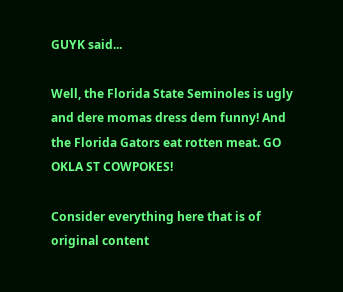GUYK said...

Well, the Florida State Seminoles is ugly and dere momas dress dem funny! And the Florida Gators eat rotten meat. GO OKLA ST COWPOKES!

Consider everything here that is of original content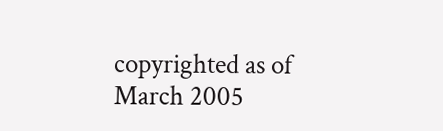copyrighted as of March 2005